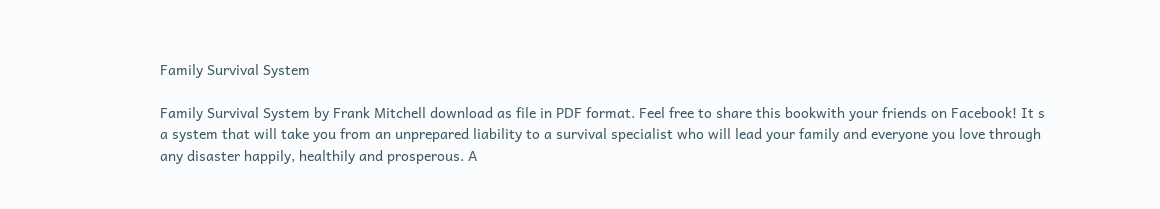Family Survival System

Family Survival System by Frank Mitchell download as file in PDF format. Feel free to share this bookwith your friends on Facebook! It s a system that will take you from an unprepared liability to a survival specialist who will lead your family and everyone you love through any disaster happily, healthily and prosperous. A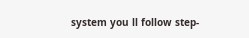system you ll follow step-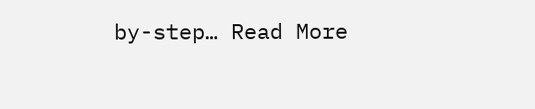by-step… Read More